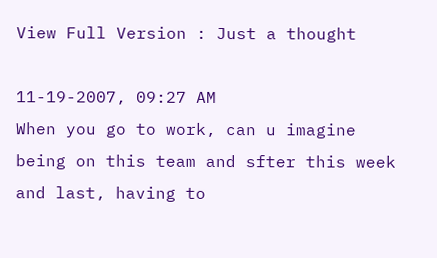View Full Version : Just a thought

11-19-2007, 09:27 AM
When you go to work, can u imagine being on this team and sfter this week and last, having to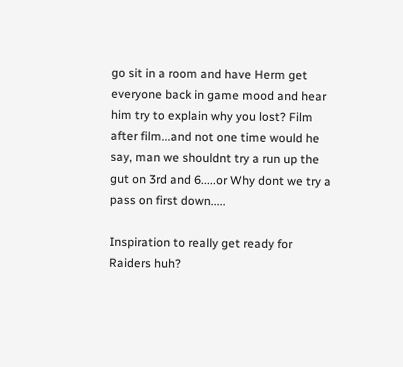go sit in a room and have Herm get everyone back in game mood and hear him try to explain why you lost? Film after film...and not one time would he say, man we shouldnt try a run up the gut on 3rd and 6.....or Why dont we try a pass on first down.....

Inspiration to really get ready for Raiders huh?